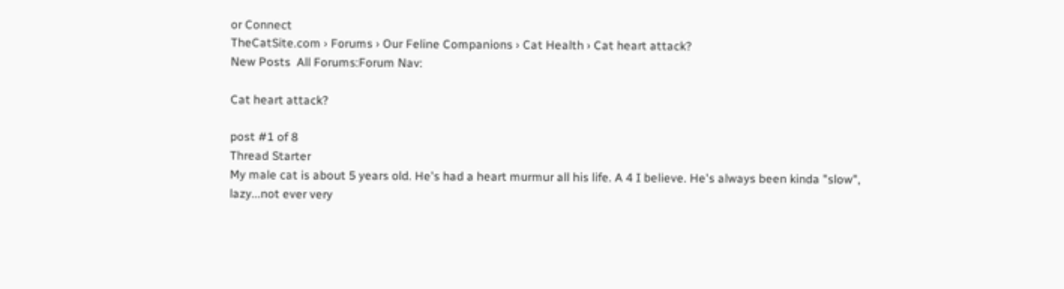or Connect
TheCatSite.com › Forums › Our Feline Companions › Cat Health › Cat heart attack?
New Posts  All Forums:Forum Nav:

Cat heart attack?

post #1 of 8
Thread Starter
My male cat is about 5 years old. He's had a heart murmur all his life. A 4 I believe. He's always been kinda "slow", lazy...not ever very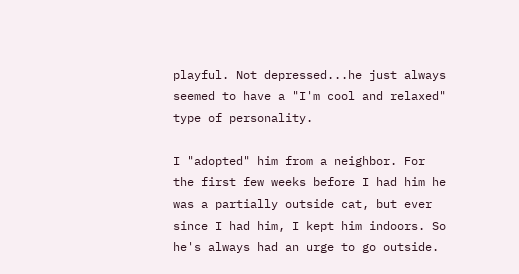playful. Not depressed...he just always seemed to have a "I'm cool and relaxed" type of personality.

I "adopted" him from a neighbor. For the first few weeks before I had him he was a partially outside cat, but ever since I had him, I kept him indoors. So he's always had an urge to go outside.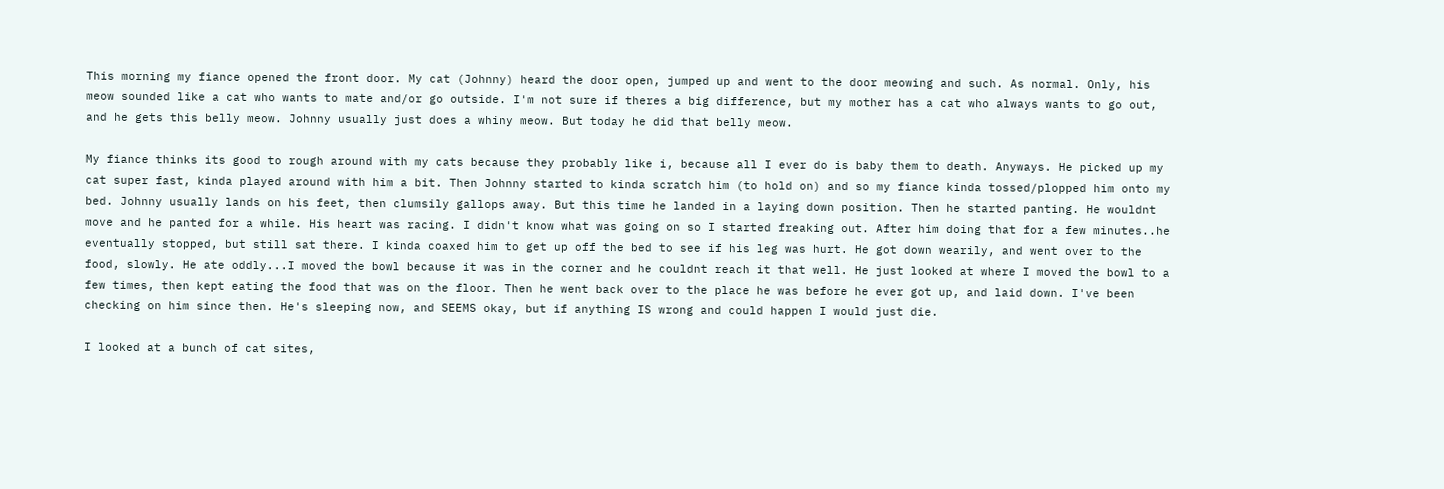This morning my fiance opened the front door. My cat (Johnny) heard the door open, jumped up and went to the door meowing and such. As normal. Only, his meow sounded like a cat who wants to mate and/or go outside. I'm not sure if theres a big difference, but my mother has a cat who always wants to go out, and he gets this belly meow. Johnny usually just does a whiny meow. But today he did that belly meow.

My fiance thinks its good to rough around with my cats because they probably like i, because all I ever do is baby them to death. Anyways. He picked up my cat super fast, kinda played around with him a bit. Then Johnny started to kinda scratch him (to hold on) and so my fiance kinda tossed/plopped him onto my bed. Johnny usually lands on his feet, then clumsily gallops away. But this time he landed in a laying down position. Then he started panting. He wouldnt move and he panted for a while. His heart was racing. I didn't know what was going on so I started freaking out. After him doing that for a few minutes..he eventually stopped, but still sat there. I kinda coaxed him to get up off the bed to see if his leg was hurt. He got down wearily, and went over to the food, slowly. He ate oddly...I moved the bowl because it was in the corner and he couldnt reach it that well. He just looked at where I moved the bowl to a few times, then kept eating the food that was on the floor. Then he went back over to the place he was before he ever got up, and laid down. I've been checking on him since then. He's sleeping now, and SEEMS okay, but if anything IS wrong and could happen I would just die.

I looked at a bunch of cat sites,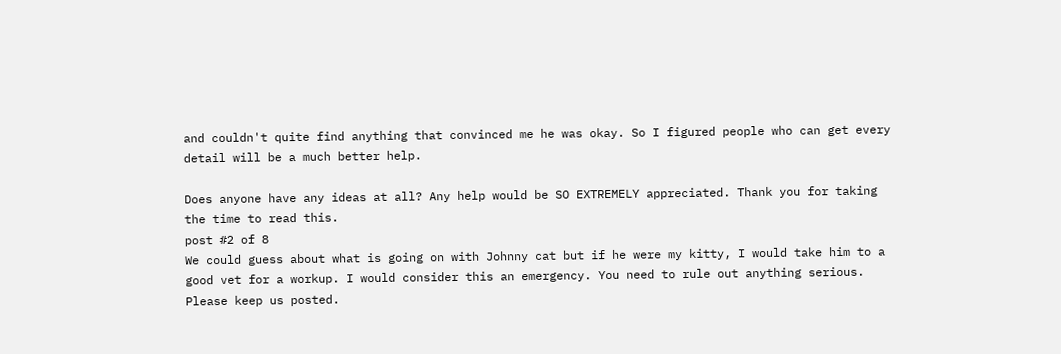and couldn't quite find anything that convinced me he was okay. So I figured people who can get every detail will be a much better help.

Does anyone have any ideas at all? Any help would be SO EXTREMELY appreciated. Thank you for taking the time to read this.
post #2 of 8
We could guess about what is going on with Johnny cat but if he were my kitty, I would take him to a good vet for a workup. I would consider this an emergency. You need to rule out anything serious. Please keep us posted.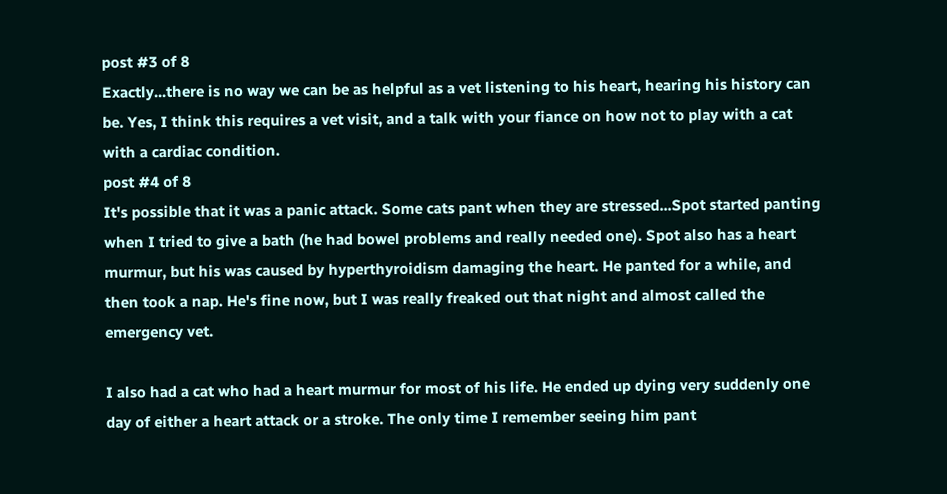post #3 of 8
Exactly...there is no way we can be as helpful as a vet listening to his heart, hearing his history can be. Yes, I think this requires a vet visit, and a talk with your fiance on how not to play with a cat with a cardiac condition.
post #4 of 8
It's possible that it was a panic attack. Some cats pant when they are stressed...Spot started panting when I tried to give a bath (he had bowel problems and really needed one). Spot also has a heart murmur, but his was caused by hyperthyroidism damaging the heart. He panted for a while, and then took a nap. He's fine now, but I was really freaked out that night and almost called the emergency vet.

I also had a cat who had a heart murmur for most of his life. He ended up dying very suddenly one day of either a heart attack or a stroke. The only time I remember seeing him pant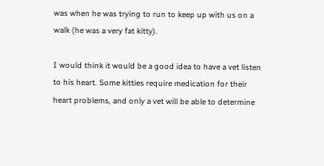was when he was trying to run to keep up with us on a walk (he was a very fat kitty).

I would think it would be a good idea to have a vet listen to his heart. Some kitties require medication for their heart problems, and only a vet will be able to determine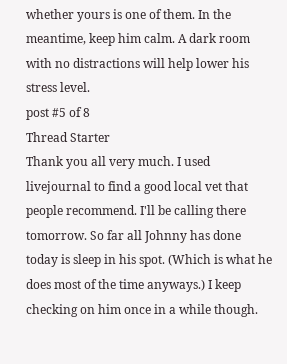whether yours is one of them. In the meantime, keep him calm. A dark room with no distractions will help lower his stress level.
post #5 of 8
Thread Starter
Thank you all very much. I used livejournal to find a good local vet that people recommend. I'll be calling there tomorrow. So far all Johnny has done today is sleep in his spot. (Which is what he does most of the time anyways.) I keep checking on him once in a while though.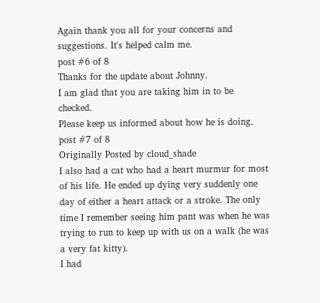Again thank you all for your concerns and suggestions. It's helped calm me.
post #6 of 8
Thanks for the update about Johnny.
I am glad that you are taking him in to be checked.
Please keep us informed about how he is doing.
post #7 of 8
Originally Posted by cloud_shade
I also had a cat who had a heart murmur for most of his life. He ended up dying very suddenly one day of either a heart attack or a stroke. The only time I remember seeing him pant was when he was trying to run to keep up with us on a walk (he was a very fat kitty).
I had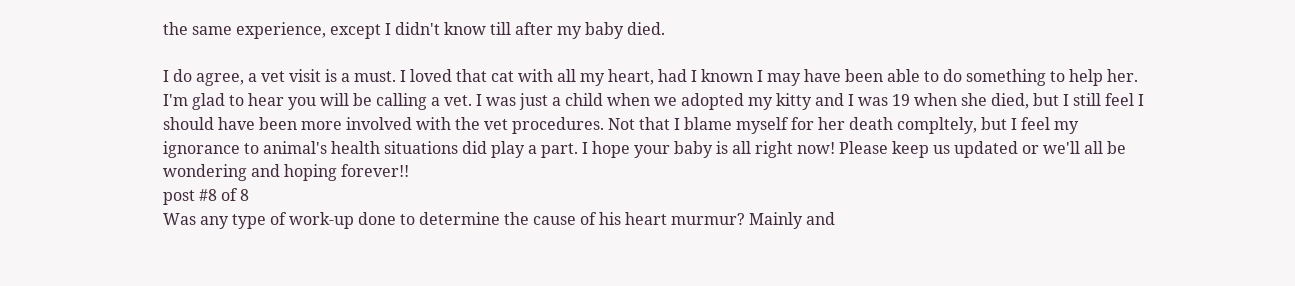the same experience, except I didn't know till after my baby died.

I do agree, a vet visit is a must. I loved that cat with all my heart, had I known I may have been able to do something to help her. I'm glad to hear you will be calling a vet. I was just a child when we adopted my kitty and I was 19 when she died, but I still feel I should have been more involved with the vet procedures. Not that I blame myself for her death compltely, but I feel my ignorance to animal's health situations did play a part. I hope your baby is all right now! Please keep us updated or we'll all be wondering and hoping forever!!
post #8 of 8
Was any type of work-up done to determine the cause of his heart murmur? Mainly and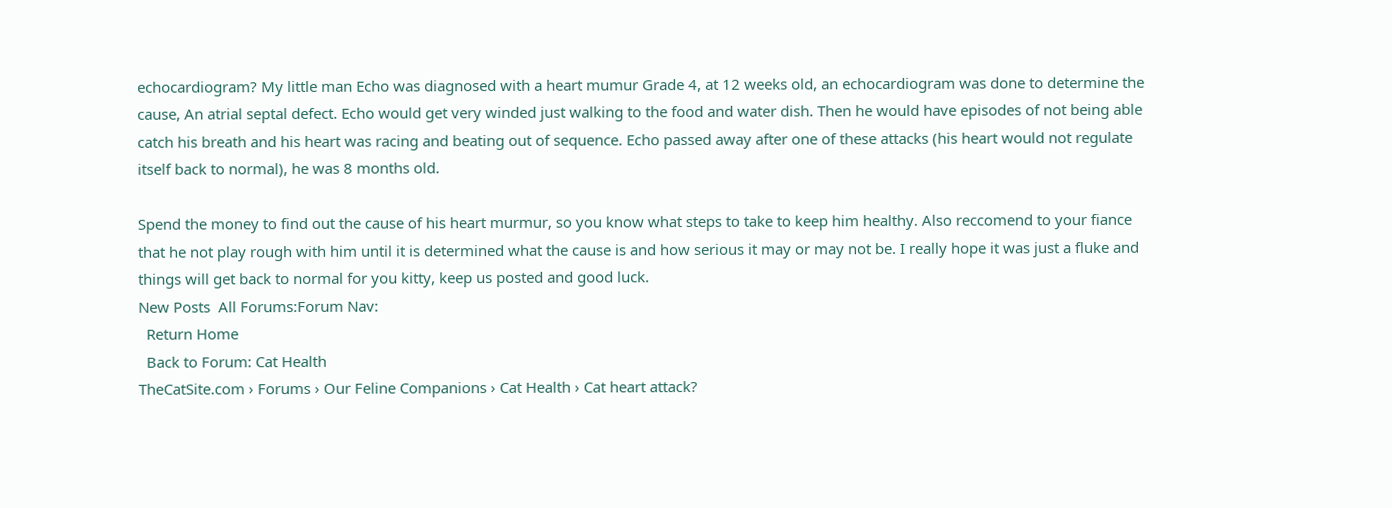echocardiogram? My little man Echo was diagnosed with a heart mumur Grade 4, at 12 weeks old, an echocardiogram was done to determine the cause, An atrial septal defect. Echo would get very winded just walking to the food and water dish. Then he would have episodes of not being able catch his breath and his heart was racing and beating out of sequence. Echo passed away after one of these attacks (his heart would not regulate itself back to normal), he was 8 months old.

Spend the money to find out the cause of his heart murmur, so you know what steps to take to keep him healthy. Also reccomend to your fiance that he not play rough with him until it is determined what the cause is and how serious it may or may not be. I really hope it was just a fluke and things will get back to normal for you kitty, keep us posted and good luck.
New Posts  All Forums:Forum Nav:
  Return Home
  Back to Forum: Cat Health
TheCatSite.com › Forums › Our Feline Companions › Cat Health › Cat heart attack?